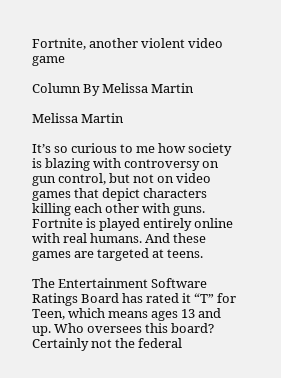Fortnite, another violent video game

Column By Melissa Martin

Melissa Martin

It’s so curious to me how society is blazing with controversy on gun control, but not on video games that depict characters killing each other with guns. Fortnite is played entirely online with real humans. And these games are targeted at teens.

The Entertainment Software Ratings Board has rated it “T” for Teen, which means ages 13 and up. Who oversees this board? Certainly not the federal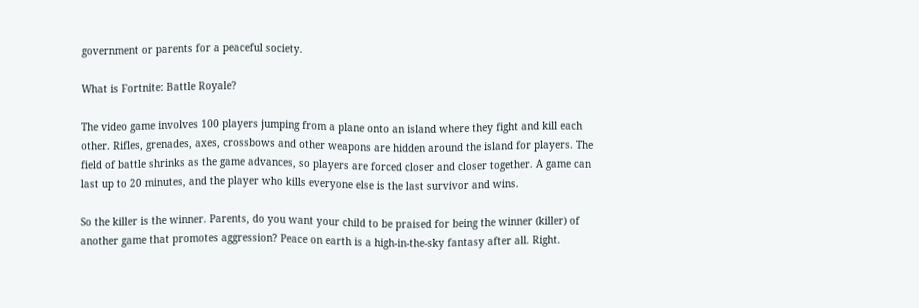government or parents for a peaceful society.

What is Fortnite: Battle Royale?

The video game involves 100 players jumping from a plane onto an island where they fight and kill each other. Rifles, grenades, axes, crossbows and other weapons are hidden around the island for players. The field of battle shrinks as the game advances, so players are forced closer and closer together. A game can last up to 20 minutes, and the player who kills everyone else is the last survivor and wins.

So the killer is the winner. Parents, do you want your child to be praised for being the winner (killer) of another game that promotes aggression? Peace on earth is a high-in-the-sky fantasy after all. Right.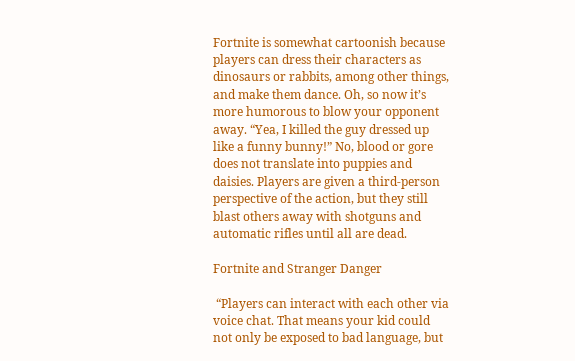Fortnite is somewhat cartoonish because players can dress their characters as dinosaurs or rabbits, among other things, and make them dance. Oh, so now it’s more humorous to blow your opponent away. “Yea, I killed the guy dressed up like a funny bunny!” No, blood or gore does not translate into puppies and daisies. Players are given a third-person perspective of the action, but they still blast others away with shotguns and automatic rifles until all are dead.

Fortnite and Stranger Danger

 “Players can interact with each other via voice chat. That means your kid could not only be exposed to bad language, but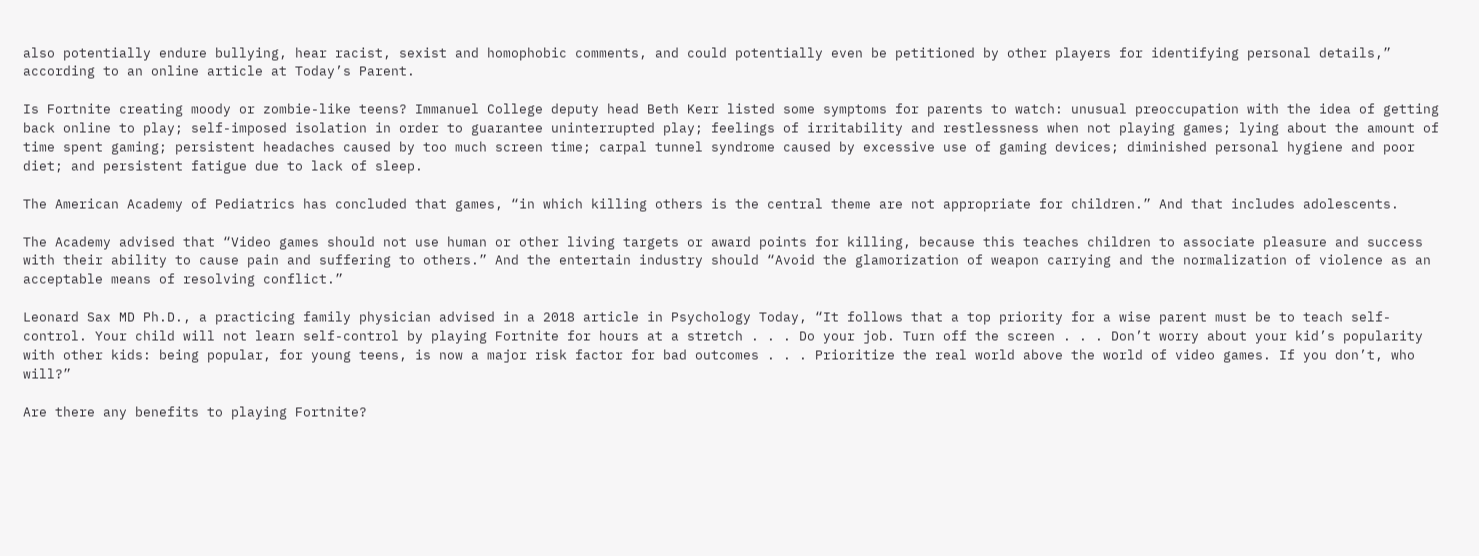also potentially endure bullying, hear racist, sexist and homophobic comments, and could potentially even be petitioned by other players for identifying personal details,” according to an online article at Today’s Parent.

Is Fortnite creating moody or zombie-like teens? Immanuel College deputy head Beth Kerr listed some symptoms for parents to watch: unusual preoccupation with the idea of getting back online to play; self-imposed isolation in order to guarantee uninterrupted play; feelings of irritability and restlessness when not playing games; lying about the amount of time spent gaming; persistent headaches caused by too much screen time; carpal tunnel syndrome caused by excessive use of gaming devices; diminished personal hygiene and poor diet; and persistent fatigue due to lack of sleep.

The American Academy of Pediatrics has concluded that games, “in which killing others is the central theme are not appropriate for children.” And that includes adolescents.

The Academy advised that “Video games should not use human or other living targets or award points for killing, because this teaches children to associate pleasure and success with their ability to cause pain and suffering to others.” And the entertain industry should “Avoid the glamorization of weapon carrying and the normalization of violence as an acceptable means of resolving conflict.”

Leonard Sax MD Ph.D., a practicing family physician advised in a 2018 article in Psychology Today, “It follows that a top priority for a wise parent must be to teach self-control. Your child will not learn self-control by playing Fortnite for hours at a stretch . . . Do your job. Turn off the screen . . . Don’t worry about your kid’s popularity with other kids: being popular, for young teens, is now a major risk factor for bad outcomes . . . Prioritize the real world above the world of video games. If you don’t, who will?”

Are there any benefits to playing Fortnite?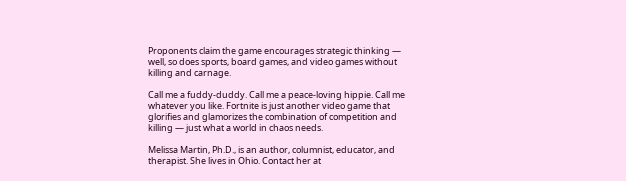Proponents claim the game encourages strategic thinking — well, so does sports, board games, and video games without killing and carnage.

Call me a fuddy-duddy. Call me a peace-loving hippie. Call me whatever you like. Fortnite is just another video game that glorifies and glamorizes the combination of competition and killing — just what a world in chaos needs.

Melissa Martin, Ph.D., is an author, columnist, educator, and therapist. She lives in Ohio. Contact her at